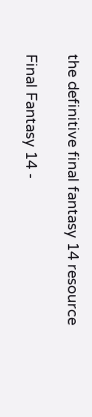the definitive final fantasy 14 resource

Final Fantasy 14 -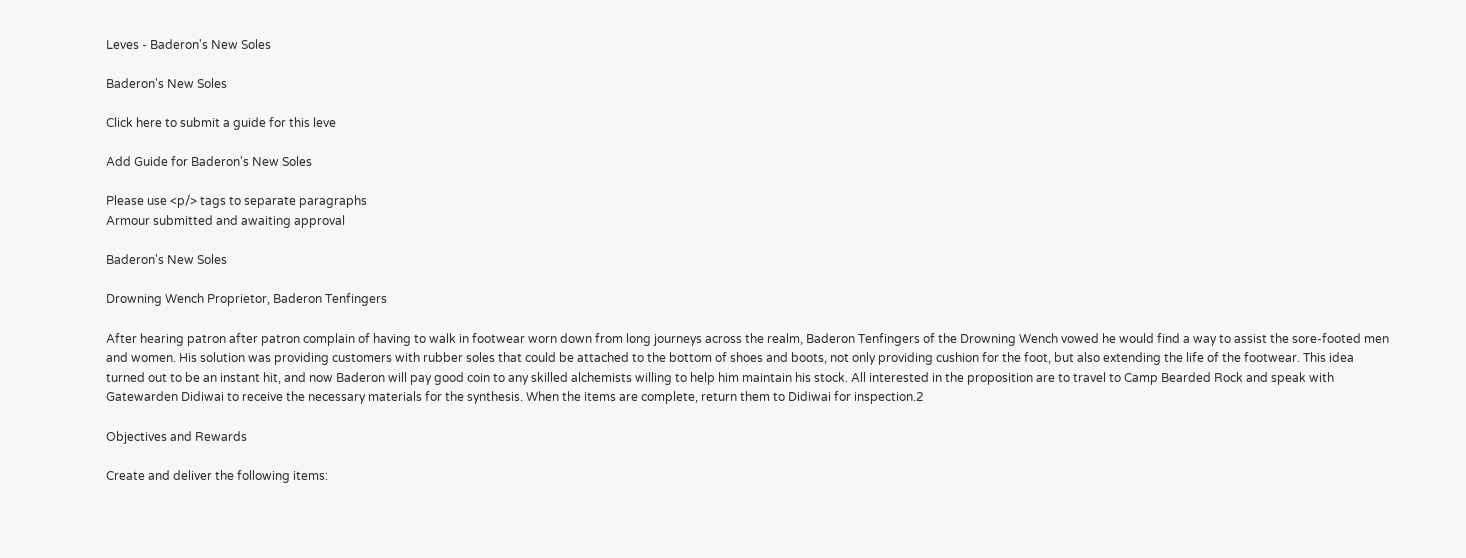Leves - Baderon's New Soles

Baderon's New Soles

Click here to submit a guide for this leve

Add Guide for Baderon's New Soles

Please use <p/> tags to separate paragraphs
Armour submitted and awaiting approval

Baderon's New Soles

Drowning Wench Proprietor, Baderon Tenfingers

After hearing patron after patron complain of having to walk in footwear worn down from long journeys across the realm, Baderon Tenfingers of the Drowning Wench vowed he would find a way to assist the sore-footed men and women. His solution was providing customers with rubber soles that could be attached to the bottom of shoes and boots, not only providing cushion for the foot, but also extending the life of the footwear. This idea turned out to be an instant hit, and now Baderon will pay good coin to any skilled alchemists willing to help him maintain his stock. All interested in the proposition are to travel to Camp Bearded Rock and speak with Gatewarden Didiwai to receive the necessary materials for the synthesis. When the items are complete, return them to Didiwai for inspection.2

Objectives and Rewards

Create and deliver the following items: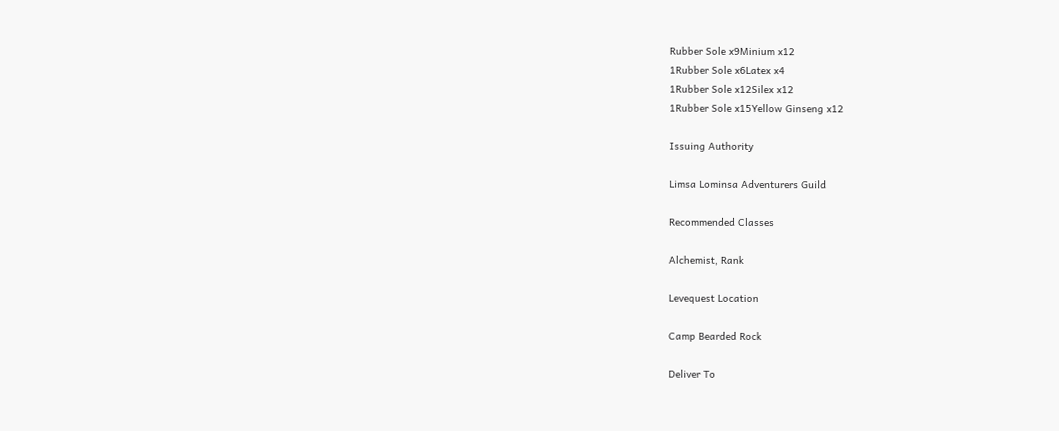Rubber Sole x9Minium x12
1Rubber Sole x6Latex x4
1Rubber Sole x12Silex x12
1Rubber Sole x15Yellow Ginseng x12

Issuing Authority

Limsa Lominsa Adventurers Guild

Recommended Classes

Alchemist, Rank

Levequest Location

Camp Bearded Rock

Deliver To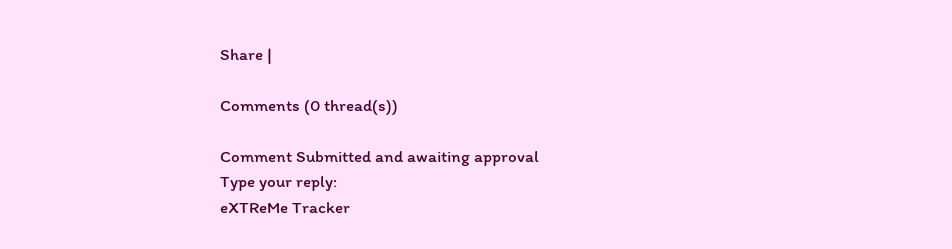Share |

Comments (0 thread(s))

Comment Submitted and awaiting approval
Type your reply:
eXTReMe Tracker